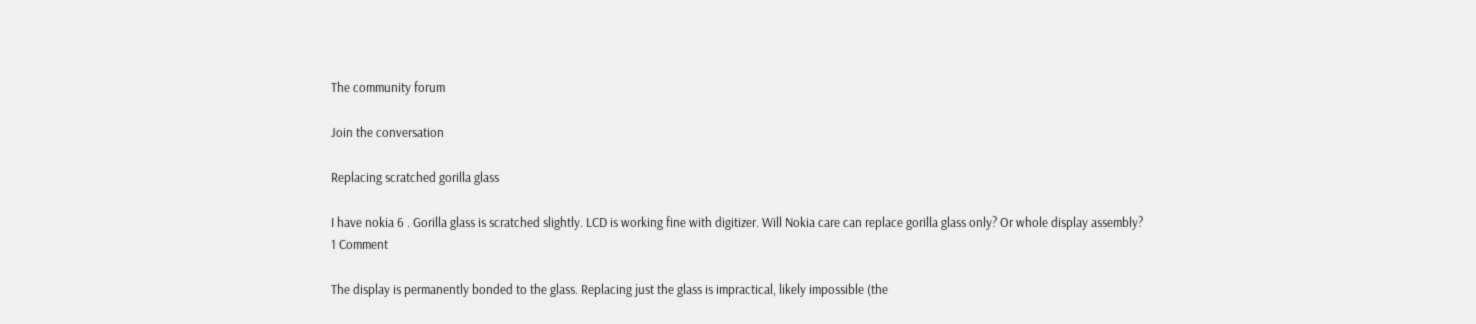The community forum

Join the conversation

Replacing scratched gorilla glass

I have nokia 6 . Gorilla glass is scratched slightly. LCD is working fine with digitizer. Will Nokia care can replace gorilla glass only? Or whole display assembly?
1 Comment

The display is permanently bonded to the glass. Replacing just the glass is impractical, likely impossible (the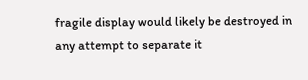fragile display would likely be destroyed in any attempt to separate it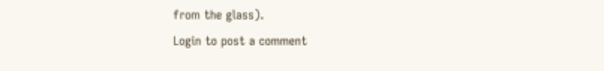from the glass).
Login to post a comment